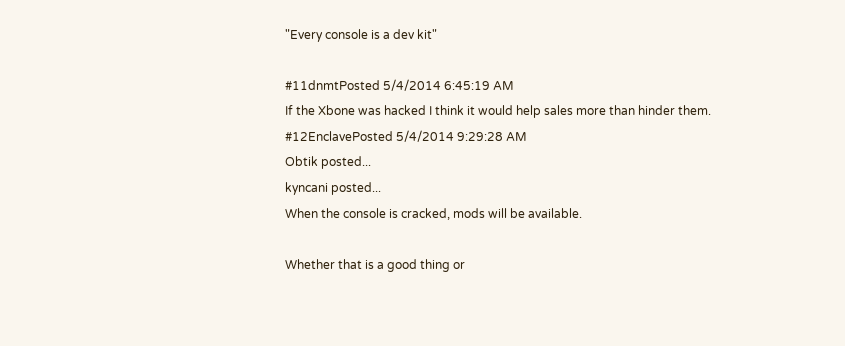"Every console is a dev kit"

#11dnmtPosted 5/4/2014 6:45:19 AM
If the Xbone was hacked I think it would help sales more than hinder them.
#12EnclavePosted 5/4/2014 9:29:28 AM
Obtik posted...
kyncani posted...
When the console is cracked, mods will be available.

Whether that is a good thing or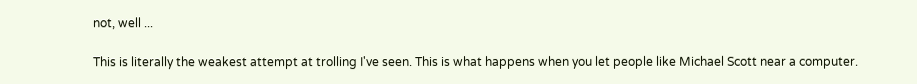not, well ...

This is literally the weakest attempt at trolling I've seen. This is what happens when you let people like Michael Scott near a computer.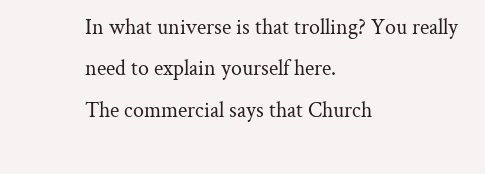In what universe is that trolling? You really need to explain yourself here.
The commercial says that Church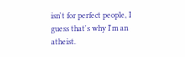isn't for perfect people, I guess that's why I'm an atheist.